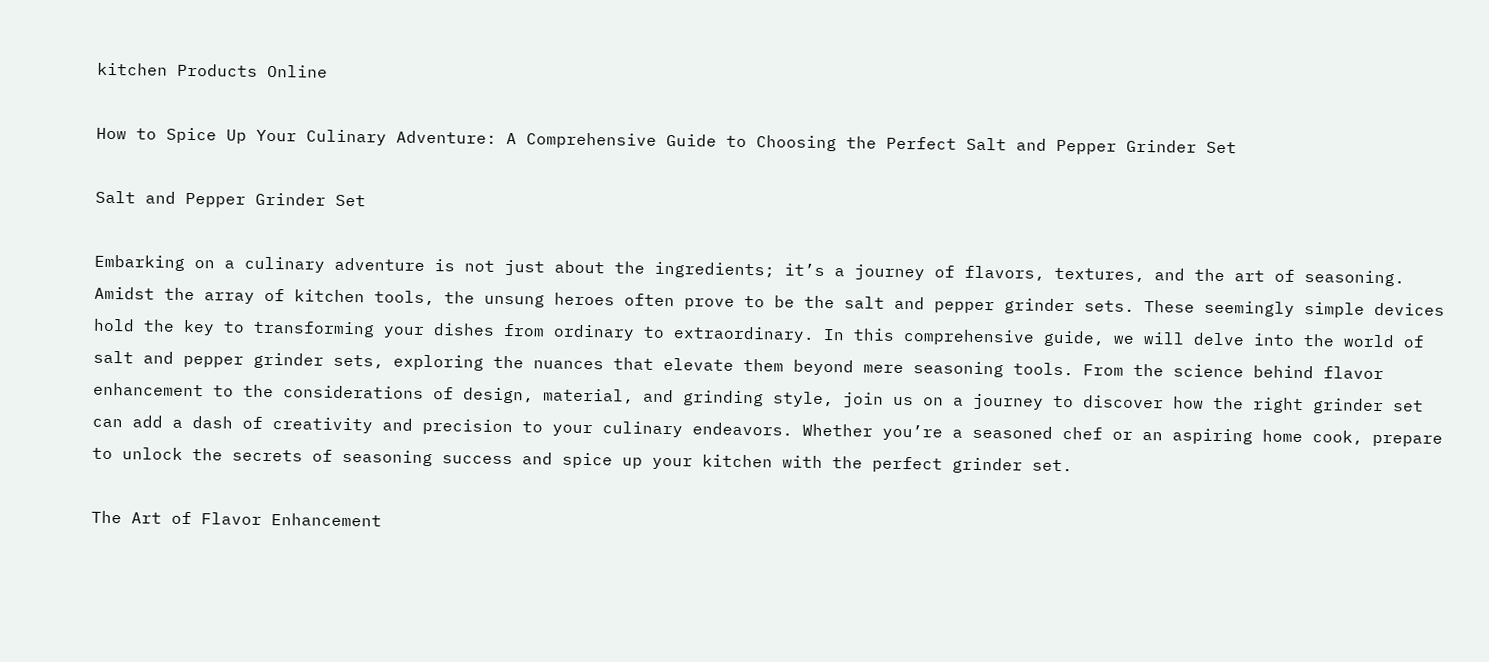kitchen Products Online

How to Spice Up Your Culinary Adventure: A Comprehensive Guide to Choosing the Perfect Salt and Pepper Grinder Set

Salt and Pepper Grinder Set

Embarking on a culinary adventure is not just about the ingredients; it’s a journey of flavors, textures, and the art of seasoning. Amidst the array of kitchen tools, the unsung heroes often prove to be the salt and pepper grinder sets. These seemingly simple devices hold the key to transforming your dishes from ordinary to extraordinary. In this comprehensive guide, we will delve into the world of salt and pepper grinder sets, exploring the nuances that elevate them beyond mere seasoning tools. From the science behind flavor enhancement to the considerations of design, material, and grinding style, join us on a journey to discover how the right grinder set can add a dash of creativity and precision to your culinary endeavors. Whether you’re a seasoned chef or an aspiring home cook, prepare to unlock the secrets of seasoning success and spice up your kitchen with the perfect grinder set.

The Art of Flavor Enhancement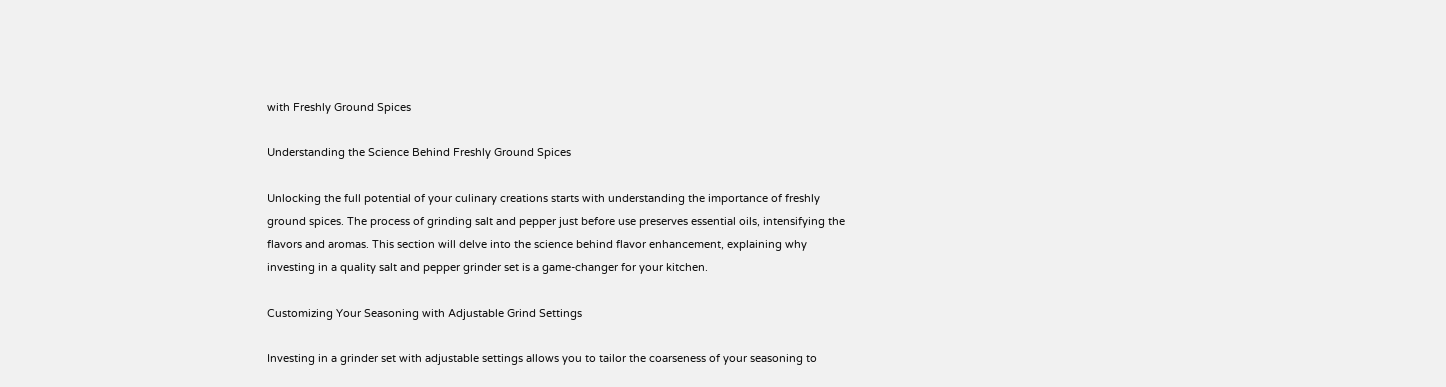with Freshly Ground Spices

Understanding the Science Behind Freshly Ground Spices

Unlocking the full potential of your culinary creations starts with understanding the importance of freshly ground spices. The process of grinding salt and pepper just before use preserves essential oils, intensifying the flavors and aromas. This section will delve into the science behind flavor enhancement, explaining why investing in a quality salt and pepper grinder set is a game-changer for your kitchen.

Customizing Your Seasoning with Adjustable Grind Settings

Investing in a grinder set with adjustable settings allows you to tailor the coarseness of your seasoning to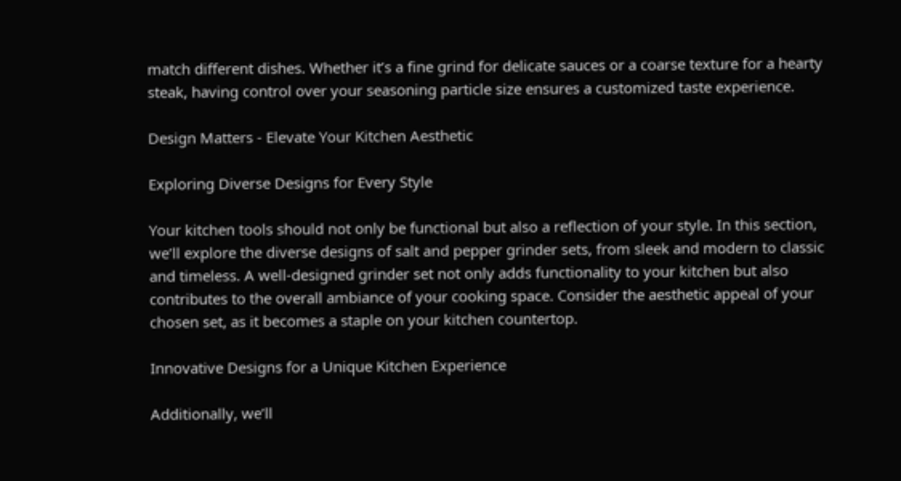match different dishes. Whether it’s a fine grind for delicate sauces or a coarse texture for a hearty steak, having control over your seasoning particle size ensures a customized taste experience.

Design Matters - Elevate Your Kitchen Aesthetic

Exploring Diverse Designs for Every Style

Your kitchen tools should not only be functional but also a reflection of your style. In this section, we’ll explore the diverse designs of salt and pepper grinder sets, from sleek and modern to classic and timeless. A well-designed grinder set not only adds functionality to your kitchen but also contributes to the overall ambiance of your cooking space. Consider the aesthetic appeal of your chosen set, as it becomes a staple on your kitchen countertop.

Innovative Designs for a Unique Kitchen Experience

Additionally, we’ll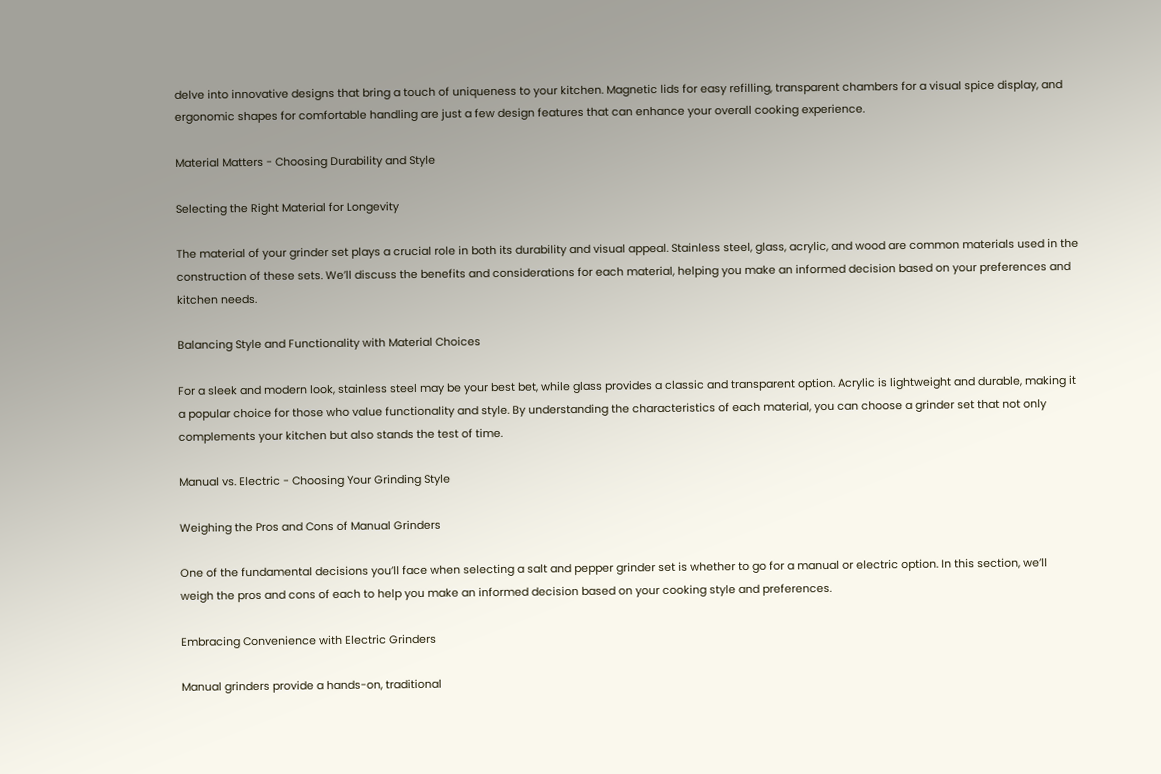delve into innovative designs that bring a touch of uniqueness to your kitchen. Magnetic lids for easy refilling, transparent chambers for a visual spice display, and ergonomic shapes for comfortable handling are just a few design features that can enhance your overall cooking experience.

Material Matters - Choosing Durability and Style

Selecting the Right Material for Longevity

The material of your grinder set plays a crucial role in both its durability and visual appeal. Stainless steel, glass, acrylic, and wood are common materials used in the construction of these sets. We’ll discuss the benefits and considerations for each material, helping you make an informed decision based on your preferences and kitchen needs.

Balancing Style and Functionality with Material Choices

For a sleek and modern look, stainless steel may be your best bet, while glass provides a classic and transparent option. Acrylic is lightweight and durable, making it a popular choice for those who value functionality and style. By understanding the characteristics of each material, you can choose a grinder set that not only complements your kitchen but also stands the test of time.

Manual vs. Electric - Choosing Your Grinding Style

Weighing the Pros and Cons of Manual Grinders

One of the fundamental decisions you’ll face when selecting a salt and pepper grinder set is whether to go for a manual or electric option. In this section, we’ll weigh the pros and cons of each to help you make an informed decision based on your cooking style and preferences.

Embracing Convenience with Electric Grinders

Manual grinders provide a hands-on, traditional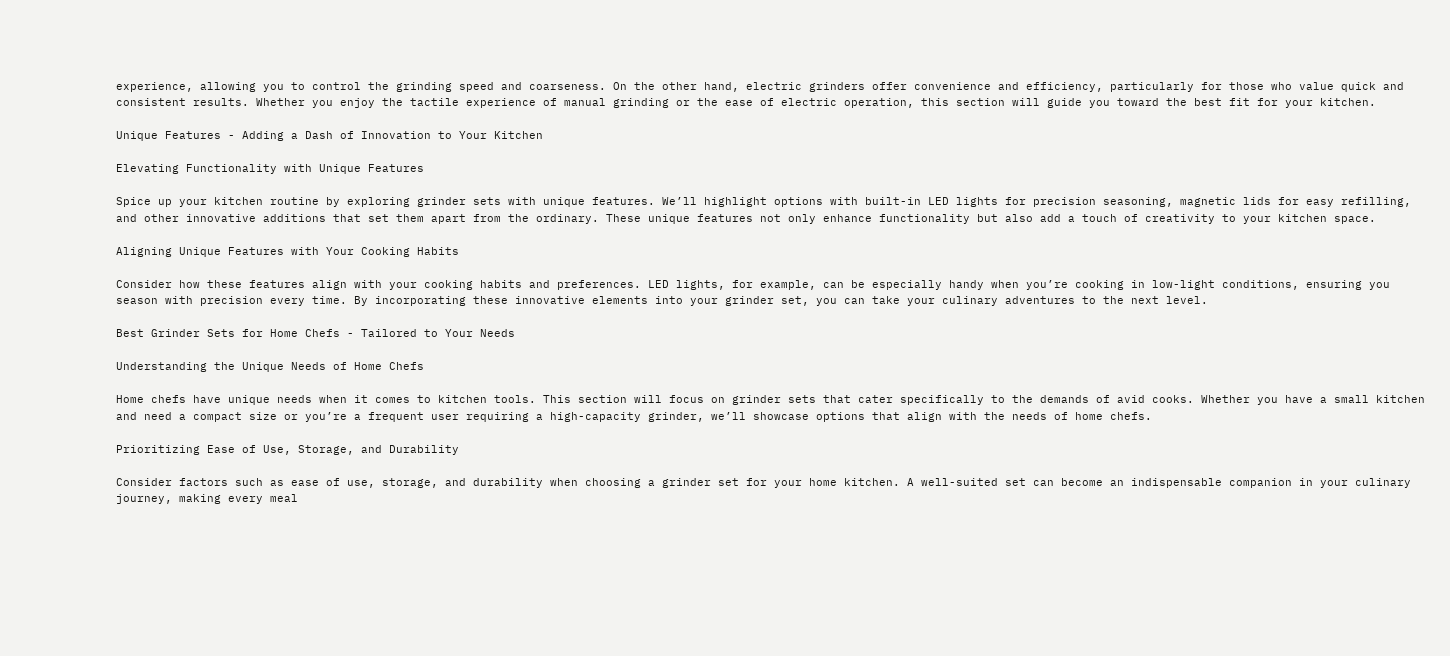experience, allowing you to control the grinding speed and coarseness. On the other hand, electric grinders offer convenience and efficiency, particularly for those who value quick and consistent results. Whether you enjoy the tactile experience of manual grinding or the ease of electric operation, this section will guide you toward the best fit for your kitchen.

Unique Features - Adding a Dash of Innovation to Your Kitchen

Elevating Functionality with Unique Features

Spice up your kitchen routine by exploring grinder sets with unique features. We’ll highlight options with built-in LED lights for precision seasoning, magnetic lids for easy refilling, and other innovative additions that set them apart from the ordinary. These unique features not only enhance functionality but also add a touch of creativity to your kitchen space.

Aligning Unique Features with Your Cooking Habits

Consider how these features align with your cooking habits and preferences. LED lights, for example, can be especially handy when you’re cooking in low-light conditions, ensuring you season with precision every time. By incorporating these innovative elements into your grinder set, you can take your culinary adventures to the next level.

Best Grinder Sets for Home Chefs - Tailored to Your Needs

Understanding the Unique Needs of Home Chefs

Home chefs have unique needs when it comes to kitchen tools. This section will focus on grinder sets that cater specifically to the demands of avid cooks. Whether you have a small kitchen and need a compact size or you’re a frequent user requiring a high-capacity grinder, we’ll showcase options that align with the needs of home chefs.

Prioritizing Ease of Use, Storage, and Durability

Consider factors such as ease of use, storage, and durability when choosing a grinder set for your home kitchen. A well-suited set can become an indispensable companion in your culinary journey, making every meal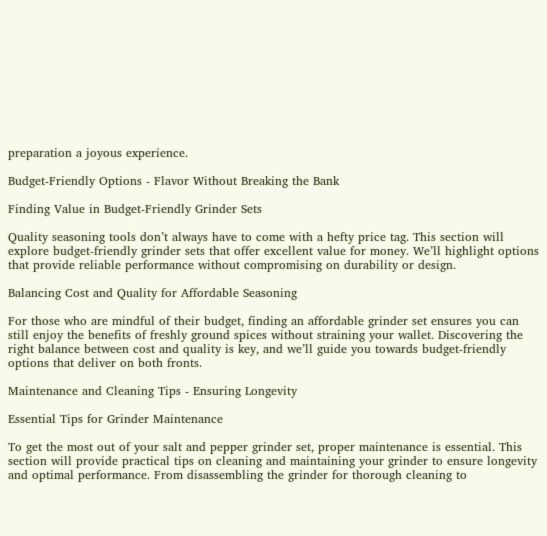preparation a joyous experience.

Budget-Friendly Options - Flavor Without Breaking the Bank

Finding Value in Budget-Friendly Grinder Sets

Quality seasoning tools don’t always have to come with a hefty price tag. This section will explore budget-friendly grinder sets that offer excellent value for money. We’ll highlight options that provide reliable performance without compromising on durability or design.

Balancing Cost and Quality for Affordable Seasoning

For those who are mindful of their budget, finding an affordable grinder set ensures you can still enjoy the benefits of freshly ground spices without straining your wallet. Discovering the right balance between cost and quality is key, and we’ll guide you towards budget-friendly options that deliver on both fronts.

Maintenance and Cleaning Tips - Ensuring Longevity

Essential Tips for Grinder Maintenance

To get the most out of your salt and pepper grinder set, proper maintenance is essential. This section will provide practical tips on cleaning and maintaining your grinder to ensure longevity and optimal performance. From disassembling the grinder for thorough cleaning to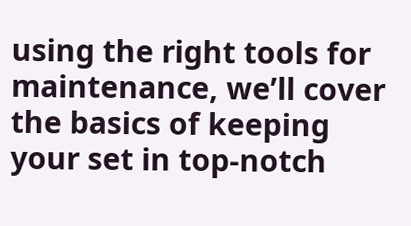using the right tools for maintenance, we’ll cover the basics of keeping your set in top-notch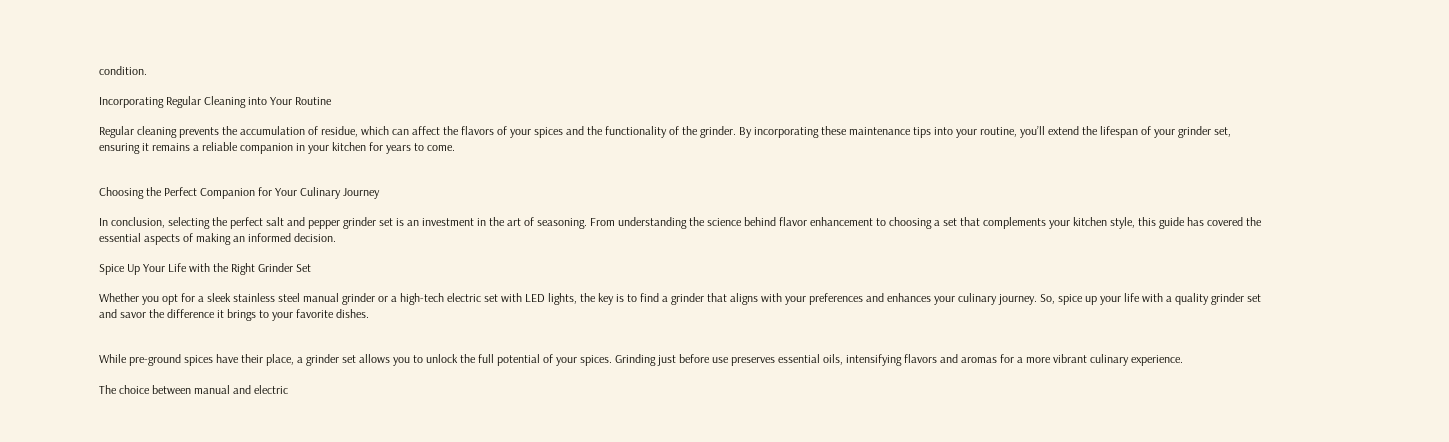condition.

Incorporating Regular Cleaning into Your Routine

Regular cleaning prevents the accumulation of residue, which can affect the flavors of your spices and the functionality of the grinder. By incorporating these maintenance tips into your routine, you’ll extend the lifespan of your grinder set, ensuring it remains a reliable companion in your kitchen for years to come.


Choosing the Perfect Companion for Your Culinary Journey

In conclusion, selecting the perfect salt and pepper grinder set is an investment in the art of seasoning. From understanding the science behind flavor enhancement to choosing a set that complements your kitchen style, this guide has covered the essential aspects of making an informed decision.

Spice Up Your Life with the Right Grinder Set

Whether you opt for a sleek stainless steel manual grinder or a high-tech electric set with LED lights, the key is to find a grinder that aligns with your preferences and enhances your culinary journey. So, spice up your life with a quality grinder set and savor the difference it brings to your favorite dishes.


While pre-ground spices have their place, a grinder set allows you to unlock the full potential of your spices. Grinding just before use preserves essential oils, intensifying flavors and aromas for a more vibrant culinary experience.

The choice between manual and electric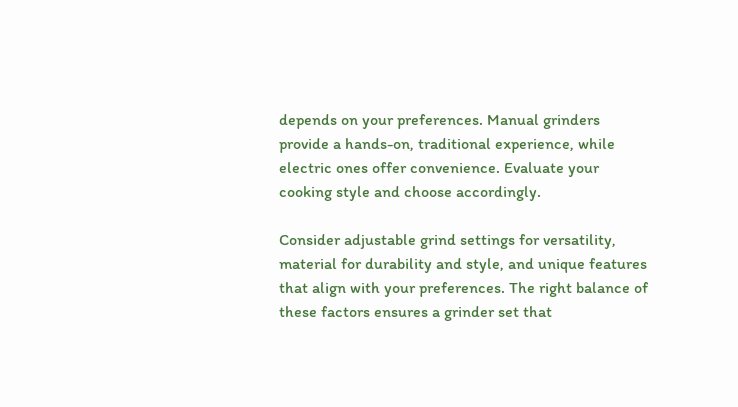depends on your preferences. Manual grinders provide a hands-on, traditional experience, while electric ones offer convenience. Evaluate your cooking style and choose accordingly.

Consider adjustable grind settings for versatility, material for durability and style, and unique features that align with your preferences. The right balance of these factors ensures a grinder set that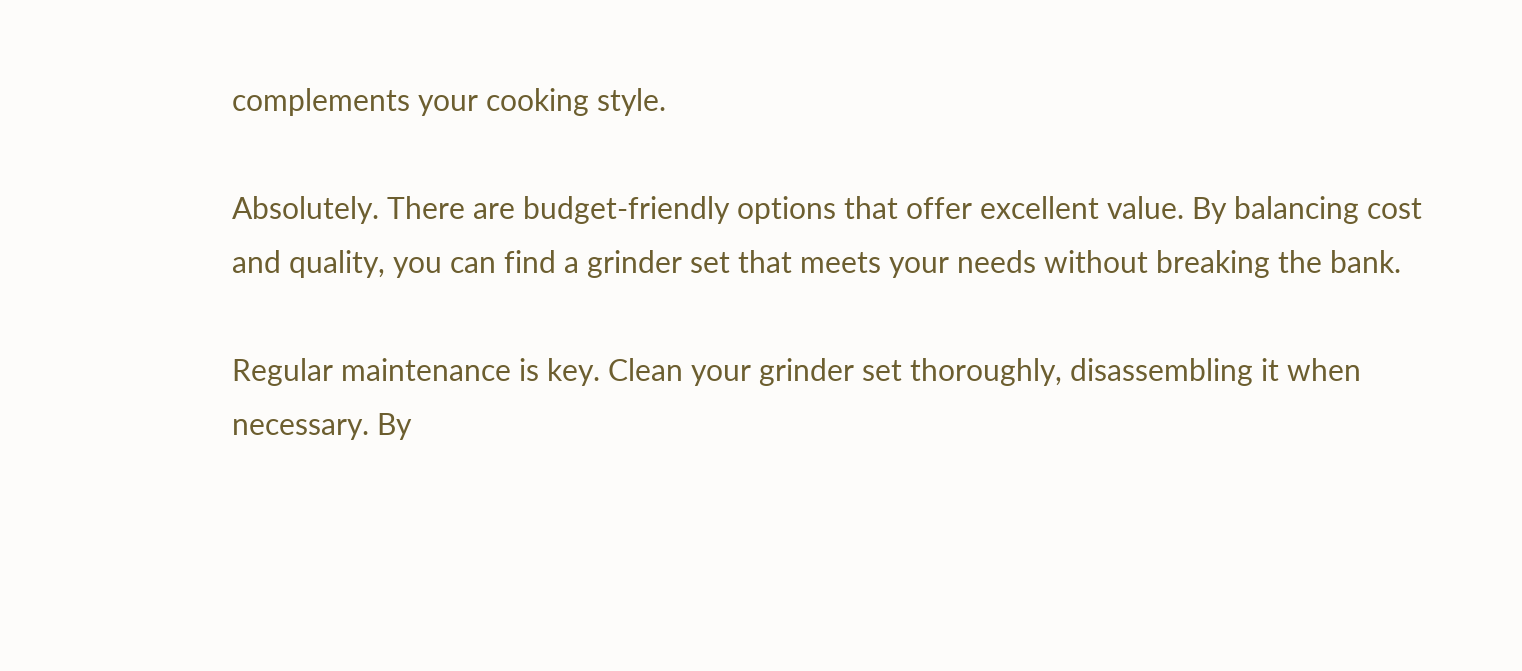complements your cooking style.

Absolutely. There are budget-friendly options that offer excellent value. By balancing cost and quality, you can find a grinder set that meets your needs without breaking the bank.

Regular maintenance is key. Clean your grinder set thoroughly, disassembling it when necessary. By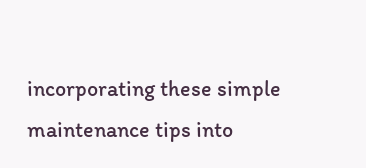incorporating these simple maintenance tips into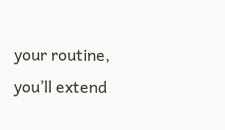your routine, you’ll extend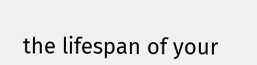the lifespan of your